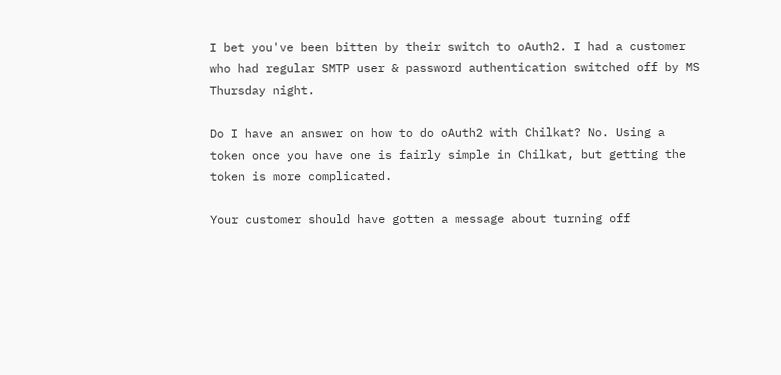I bet you've been bitten by their switch to oAuth2. I had a customer who had regular SMTP user & password authentication switched off by MS Thursday night.

Do I have an answer on how to do oAuth2 with Chilkat? No. Using a token once you have one is fairly simple in Chilkat, but getting the token is more complicated.

Your customer should have gotten a message about turning off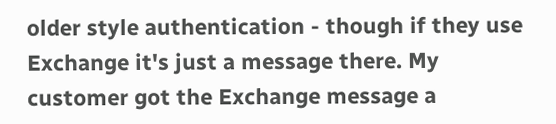older style authentication - though if they use Exchange it's just a message there. My customer got the Exchange message a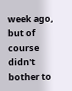week ago, but of course didn't bother to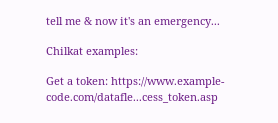tell me & now it's an emergency...

Chilkat examples:

Get a token: https://www.example-code.com/datafle...cess_token.asp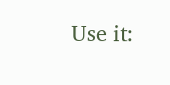Use it: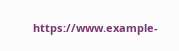https://www.example-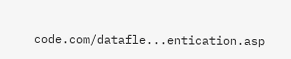code.com/datafle...entication.asp